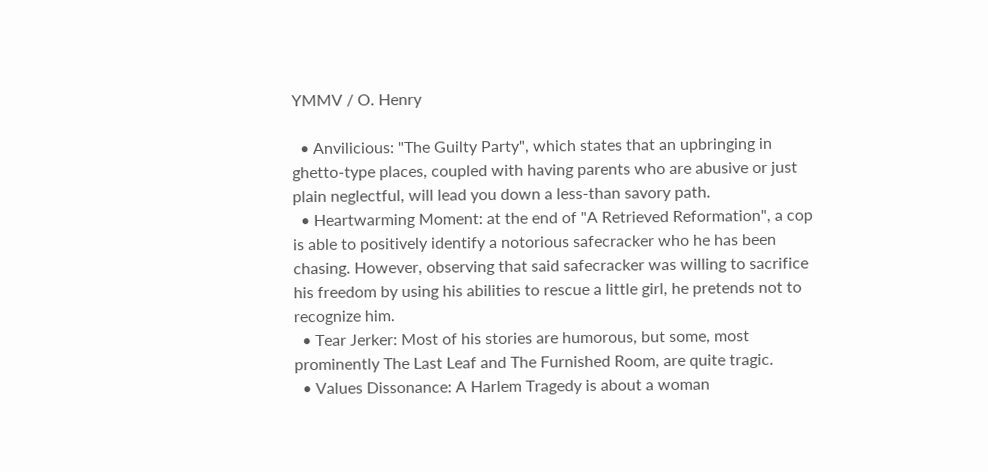YMMV / O. Henry

  • Anvilicious: "The Guilty Party", which states that an upbringing in ghetto-type places, coupled with having parents who are abusive or just plain neglectful, will lead you down a less-than savory path.
  • Heartwarming Moment: at the end of "A Retrieved Reformation", a cop is able to positively identify a notorious safecracker who he has been chasing. However, observing that said safecracker was willing to sacrifice his freedom by using his abilities to rescue a little girl, he pretends not to recognize him.
  • Tear Jerker: Most of his stories are humorous, but some, most prominently The Last Leaf and The Furnished Room, are quite tragic.
  • Values Dissonance: A Harlem Tragedy is about a woman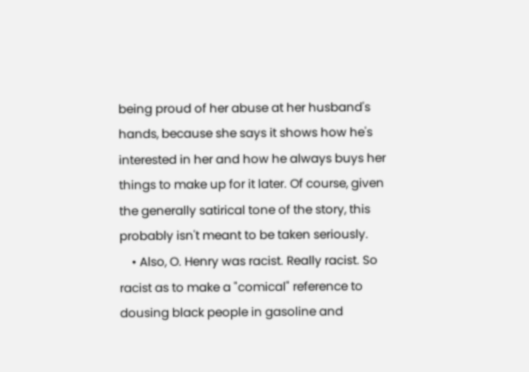being proud of her abuse at her husband's hands, because she says it shows how he's interested in her and how he always buys her things to make up for it later. Of course, given the generally satirical tone of the story, this probably isn't meant to be taken seriously.
    • Also, O. Henry was racist. Really racist. So racist as to make a "comical" reference to dousing black people in gasoline and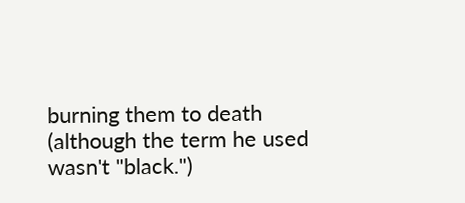burning them to death (although the term he used wasn't "black.")